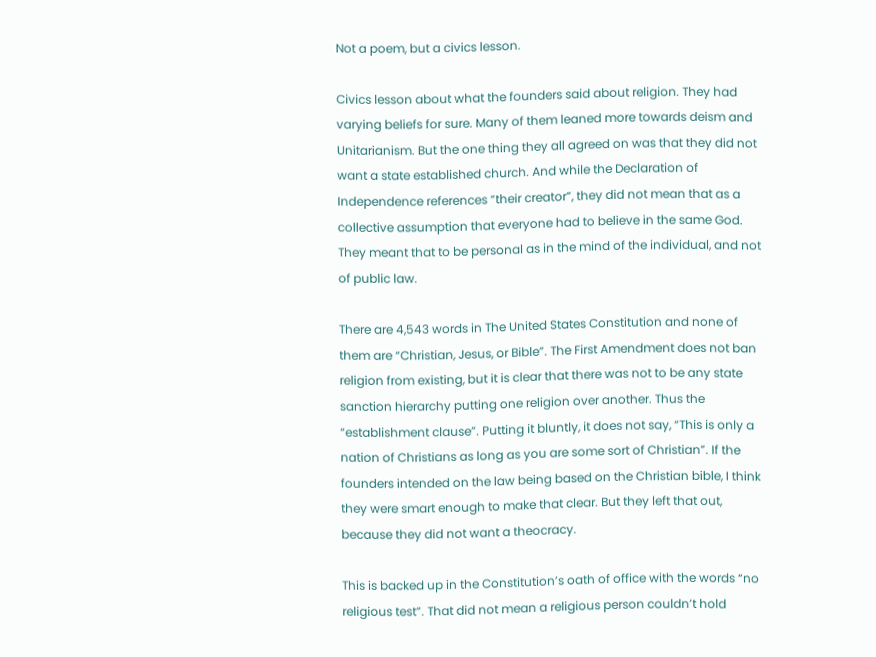Not a poem, but a civics lesson.

Civics lesson about what the founders said about religion. They had varying beliefs for sure. Many of them leaned more towards deism and Unitarianism. But the one thing they all agreed on was that they did not want a state established church. And while the Declaration of Independence references “their creator”, they did not mean that as a collective assumption that everyone had to believe in the same God. They meant that to be personal as in the mind of the individual, and not of public law.

There are 4,543 words in The United States Constitution and none of them are “Christian, Jesus, or Bible”. The First Amendment does not ban religion from existing, but it is clear that there was not to be any state sanction hierarchy putting one religion over another. Thus the “establishment clause”. Putting it bluntly, it does not say, “This is only a nation of Christians as long as you are some sort of Christian”. If the founders intended on the law being based on the Christian bible, I think they were smart enough to make that clear. But they left that out, because they did not want a theocracy.

This is backed up in the Constitution’s oath of office with the words “no religious test”. That did not mean a religious person couldn’t hold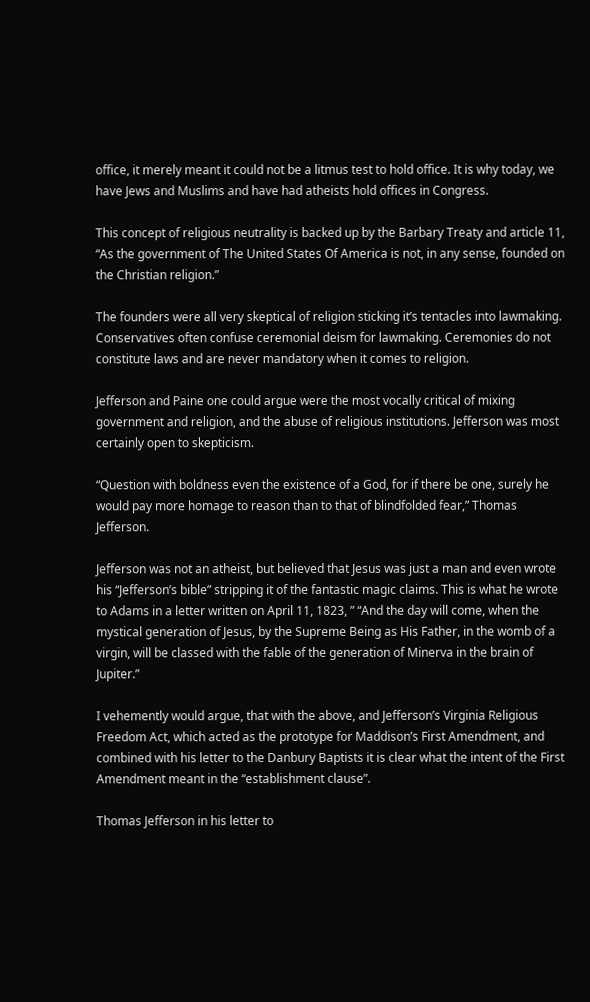office, it merely meant it could not be a litmus test to hold office. It is why today, we have Jews and Muslims and have had atheists hold offices in Congress.

This concept of religious neutrality is backed up by the Barbary Treaty and article 11, “As the government of The United States Of America is not, in any sense, founded on the Christian religion.”

The founders were all very skeptical of religion sticking it’s tentacles into lawmaking. Conservatives often confuse ceremonial deism for lawmaking. Ceremonies do not constitute laws and are never mandatory when it comes to religion.

Jefferson and Paine one could argue were the most vocally critical of mixing government and religion, and the abuse of religious institutions. Jefferson was most certainly open to skepticism.

“Question with boldness even the existence of a God, for if there be one, surely he would pay more homage to reason than to that of blindfolded fear,” Thomas Jefferson.

Jefferson was not an atheist, but believed that Jesus was just a man and even wrote his “Jefferson’s bible” stripping it of the fantastic magic claims. This is what he wrote to Adams in a letter written on April 11, 1823, ” “And the day will come, when the mystical generation of Jesus, by the Supreme Being as His Father, in the womb of a virgin, will be classed with the fable of the generation of Minerva in the brain of Jupiter.”

I vehemently would argue, that with the above, and Jefferson’s Virginia Religious Freedom Act, which acted as the prototype for Maddison’s First Amendment, and combined with his letter to the Danbury Baptists it is clear what the intent of the First Amendment meant in the “establishment clause”.

Thomas Jefferson in his letter to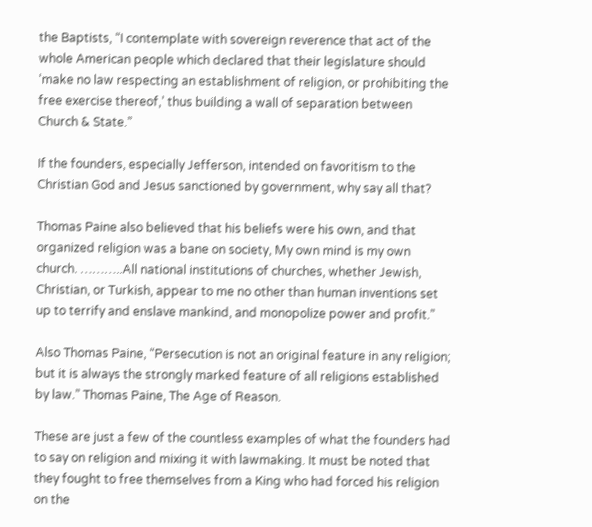the Baptists, “I contemplate with sovereign reverence that act of the whole American people which declared that their legislature should ‘make no law respecting an establishment of religion, or prohibiting the free exercise thereof,’ thus building a wall of separation between Church & State.”

If the founders, especially Jefferson, intended on favoritism to the Christian God and Jesus sanctioned by government, why say all that?

Thomas Paine also believed that his beliefs were his own, and that organized religion was a bane on society, My own mind is my own church. ………..All national institutions of churches, whether Jewish, Christian, or Turkish, appear to me no other than human inventions set up to terrify and enslave mankind, and monopolize power and profit.”

Also Thomas Paine, “Persecution is not an original feature in any religion; but it is always the strongly marked feature of all religions established by law.” Thomas Paine, The Age of Reason.

These are just a few of the countless examples of what the founders had to say on religion and mixing it with lawmaking. It must be noted that they fought to free themselves from a King who had forced his religion on the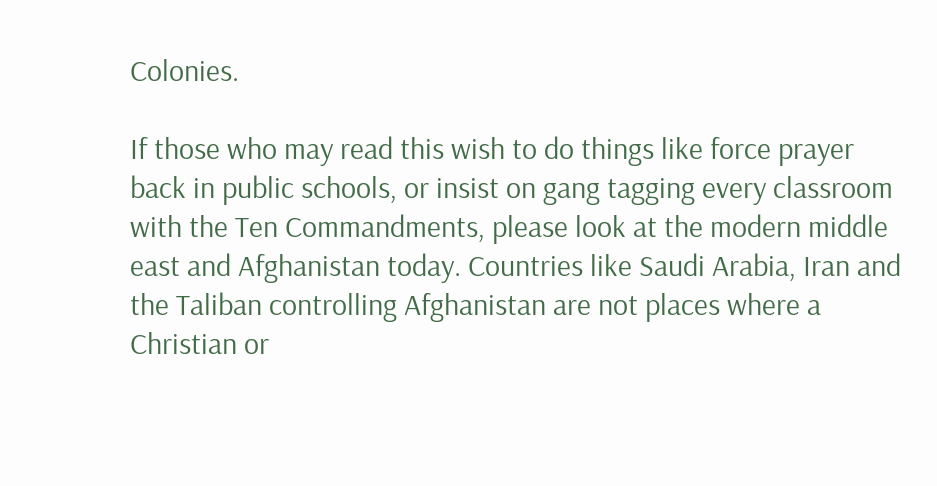Colonies.

If those who may read this wish to do things like force prayer back in public schools, or insist on gang tagging every classroom with the Ten Commandments, please look at the modern middle east and Afghanistan today. Countries like Saudi Arabia, Iran and the Taliban controlling Afghanistan are not places where a Christian or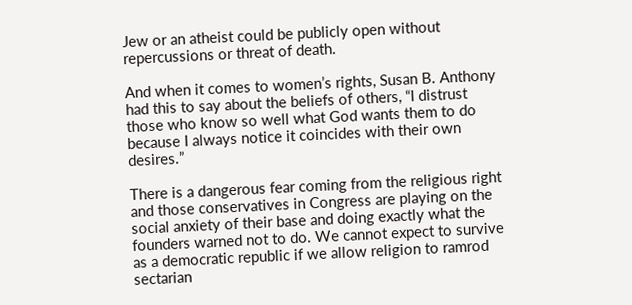Jew or an atheist could be publicly open without repercussions or threat of death.

And when it comes to women’s rights, Susan B. Anthony had this to say about the beliefs of others, “I distrust those who know so well what God wants them to do because I always notice it coincides with their own desires.”

There is a dangerous fear coming from the religious right and those conservatives in Congress are playing on the social anxiety of their base and doing exactly what the founders warned not to do. We cannot expect to survive as a democratic republic if we allow religion to ramrod sectarian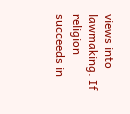views into lawmaking. If religion succeeds in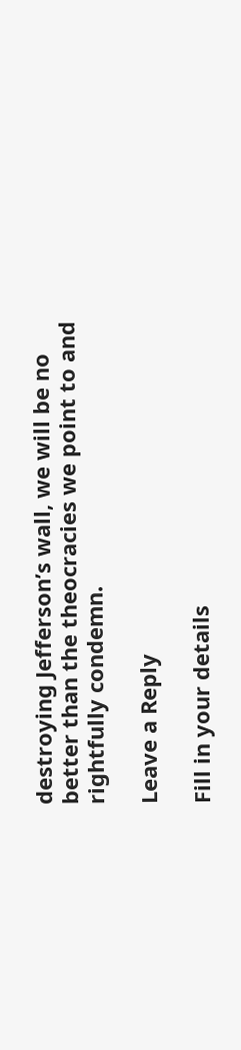destroying Jefferson’s wall, we will be no better than the theocracies we point to and rightfully condemn.

Leave a Reply

Fill in your details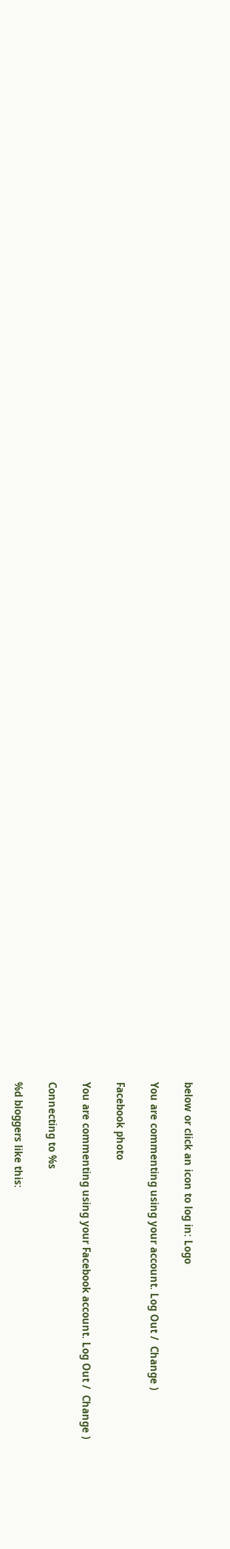below or click an icon to log in: Logo

You are commenting using your account. Log Out /  Change )

Facebook photo

You are commenting using your Facebook account. Log Out /  Change )

Connecting to %s

%d bloggers like this: